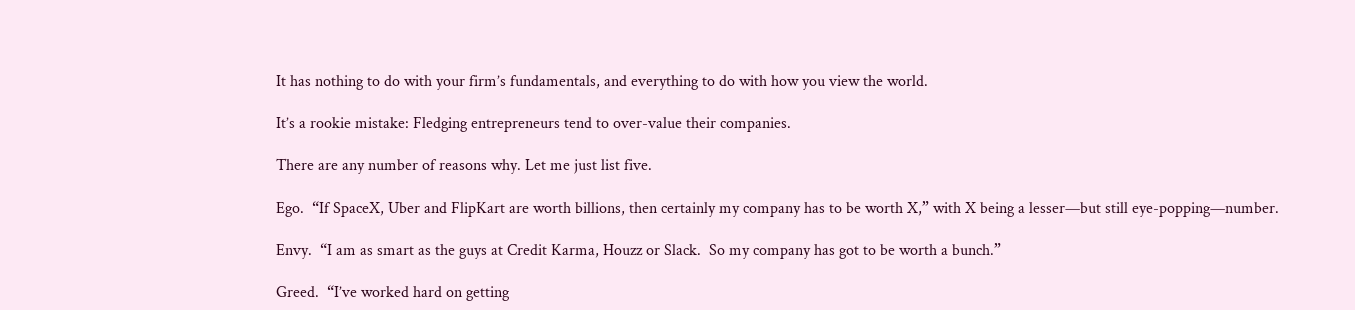It has nothing to do with your firm’s fundamentals, and everything to do with how you view the world.

It’s a rookie mistake: Fledging entrepreneurs tend to over-value their companies.

There are any number of reasons why. Let me just list five.

Ego.  “If SpaceX, Uber and FlipKart are worth billions, then certainly my company has to be worth X,” with X being a lesser—but still eye-popping—number.

Envy.  “I am as smart as the guys at Credit Karma, Houzz or Slack.  So my company has got to be worth a bunch.”

Greed.  “I’ve worked hard on getting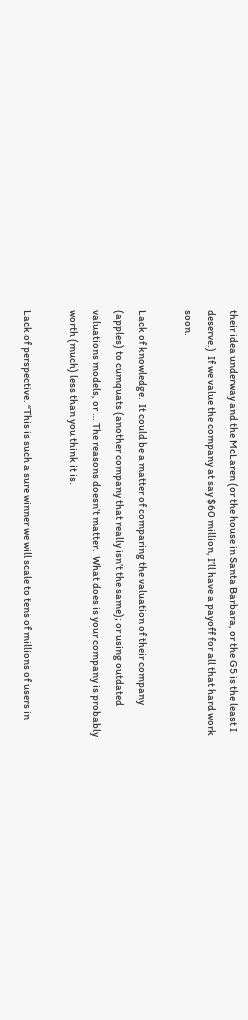their idea underway and the McLaren (or the house in Santa Barbara, or the G5 is the least I deserve.)  If we value the company at say $60 million, I’ll have a payoff for all that hard work soon.

Lack of knowledge.  It could be a matter of comparing the valuation of their company (apples) to cumquats (another company that really isn’t the same); or using outdated valuations models, or … The reasons doesn’t matter.  What does is your company is probably worth (much) less than you think it is.

Lack of perspective. “This is such a sure winner we will scale to tens of millions of users in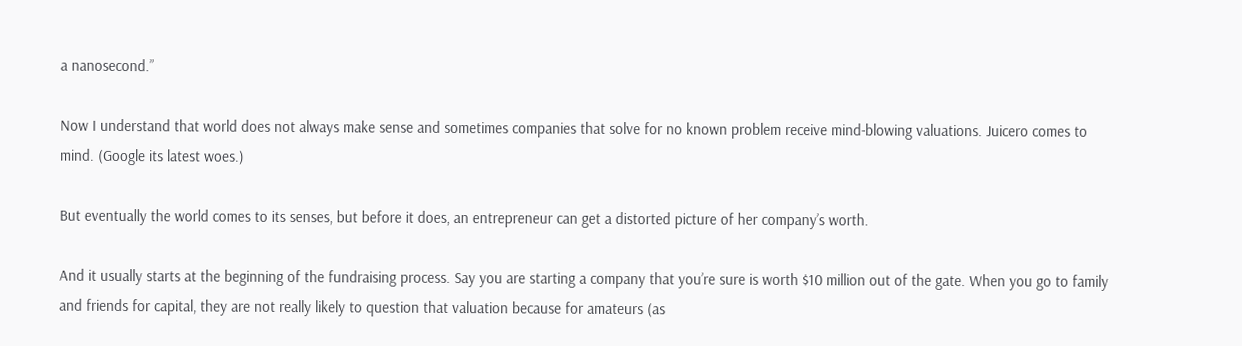a nanosecond.”

Now I understand that world does not always make sense and sometimes companies that solve for no known problem receive mind-blowing valuations. Juicero comes to mind. (Google its latest woes.)

But eventually the world comes to its senses, but before it does, an entrepreneur can get a distorted picture of her company’s worth.

And it usually starts at the beginning of the fundraising process. Say you are starting a company that you’re sure is worth $10 million out of the gate. When you go to family and friends for capital, they are not really likely to question that valuation because for amateurs (as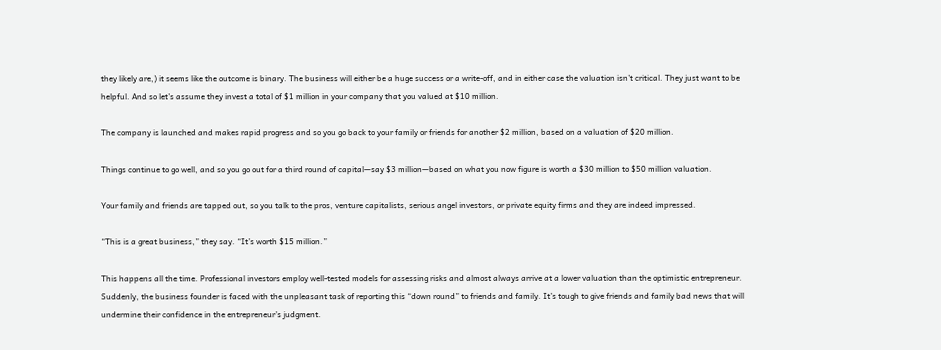they likely are,) it seems like the outcome is binary. The business will either be a huge success or a write-off, and in either case the valuation isn’t critical. They just want to be helpful. And so let’s assume they invest a total of $1 million in your company that you valued at $10 million.

The company is launched and makes rapid progress and so you go back to your family or friends for another $2 million, based on a valuation of $20 million.

Things continue to go well, and so you go out for a third round of capital—say $3 million—based on what you now figure is worth a $30 million to $50 million valuation.

Your family and friends are tapped out, so you talk to the pros, venture capitalists, serious angel investors, or private equity firms and they are indeed impressed.

“This is a great business,” they say. “It’s worth $15 million.”

This happens all the time. Professional investors employ well-tested models for assessing risks and almost always arrive at a lower valuation than the optimistic entrepreneur. Suddenly, the business founder is faced with the unpleasant task of reporting this “down round” to friends and family. It’s tough to give friends and family bad news that will undermine their confidence in the entrepreneur’s judgment.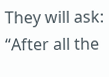They will ask: “After all the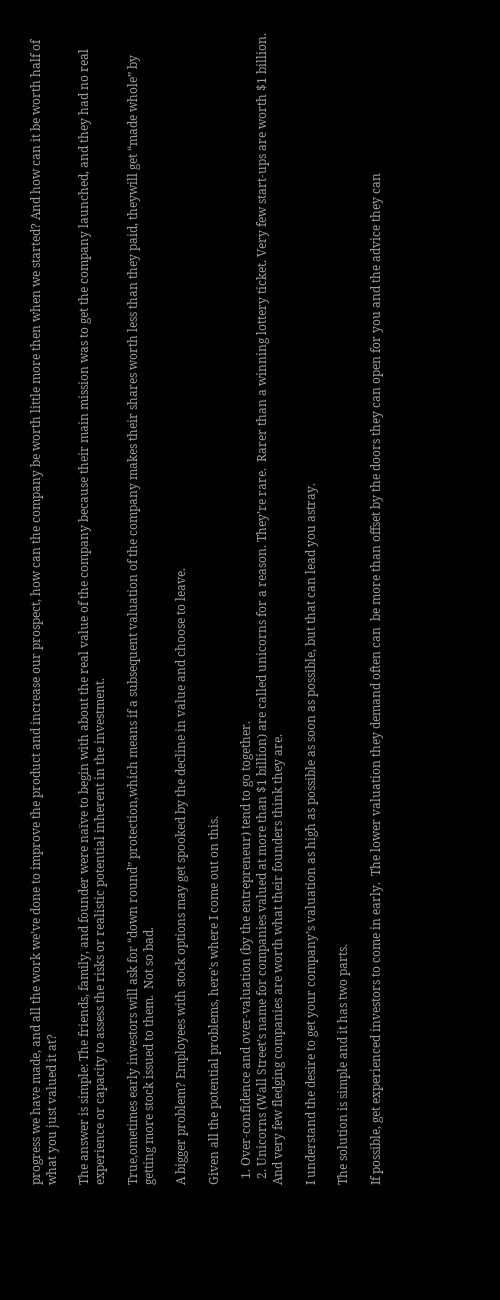progress we have made, and all the work we’ve done to improve the product and increase our prospect, how can the company be worth little more then when we started? And how can it be worth half of what you just valued it at?

The answer is simple: The friends, family, and founder were naïve to begin with about the real value of the company because their main mission was to get the company launched, and they had no real experience or capacity to assess the risks or realistic potential inherent in the investment.

True,ometimes early investors will ask for “down round” protection,which means if a subsequent valuation of the company makes their shares worth less than they paid, theywill get “made whole” by getting more stock issued to them.  Not so bad.

A bigger problem? Employees with stock options may get spooked by the decline in value and choose to leave.

Given all the potential problems, here’s where I come out on this.

  1. Over-confidence and over-valuation (by the entrepreneur) tend to go together.
  2. Unicorns (Wall Street’s name for companies valued at more than $1 billion) are called unicorns for a reason. They’re rare.  Rarer than a winning lottery ticket. Very few start-ups are worth $1 billion. And very few fledging companies are worth what their founders think they are.

I understand the desire to get your company’s valuation as high as possible as soon as possible, but that can lead you astray.

The solution is simple and it has two parts.

If possible, get experienced investors to come in early.  The lower valuation they demand often can  be more than offset by the doors they can open for you and the advice they can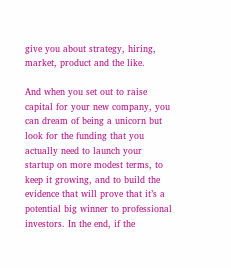give you about strategy, hiring, market, product and the like.

And when you set out to raise capital for your new company, you can dream of being a unicorn but look for the funding that you actually need to launch your startup on more modest terms, to keep it growing, and to build the evidence that will prove that it’s a potential big winner to professional investors. In the end, if the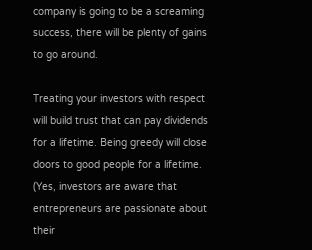company is going to be a screaming success, there will be plenty of gains to go around.

Treating your investors with respect will build trust that can pay dividends for a lifetime. Being greedy will close doors to good people for a lifetime. (Yes, investors are aware that entrepreneurs are passionate about their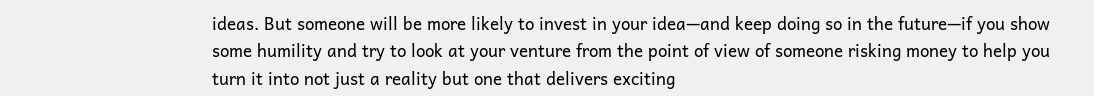ideas. But someone will be more likely to invest in your idea—and keep doing so in the future—if you show some humility and try to look at your venture from the point of view of someone risking money to help you turn it into not just a reality but one that delivers exciting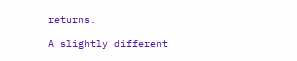returns.

A slightly different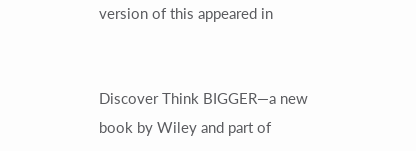version of this appeared in


Discover Think BIGGER—a new book by Wiley and part of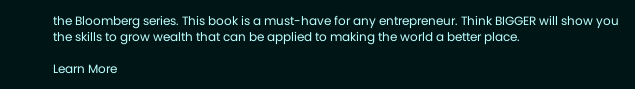the Bloomberg series. This book is a must-have for any entrepreneur. Think BIGGER will show you the skills to grow wealth that can be applied to making the world a better place.

Learn More